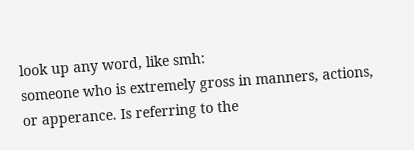look up any word, like smh:
someone who is extremely gross in manners, actions, or apperance. Is referring to the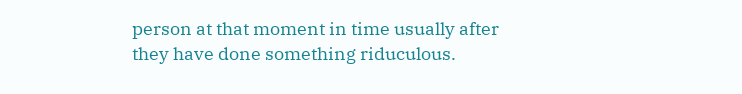person at that moment in time usually after they have done something riduculous.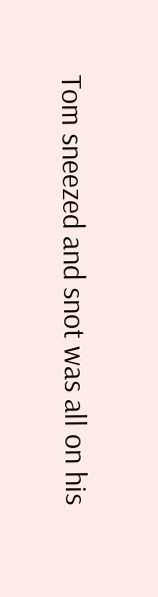Tom sneezed and snot was all on his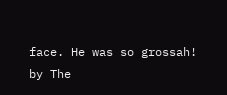face. He was so grossah!
by The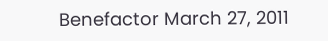Benefactor March 27, 2011